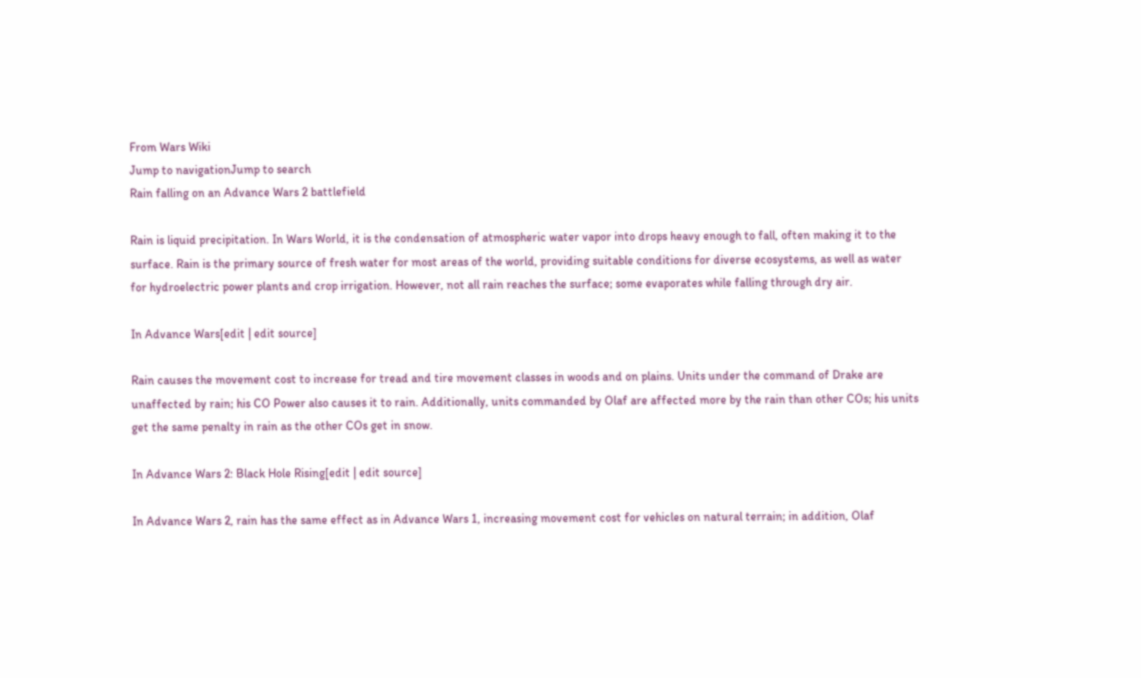From Wars Wiki
Jump to navigationJump to search
Rain falling on an Advance Wars 2 battlefield

Rain is liquid precipitation. In Wars World, it is the condensation of atmospheric water vapor into drops heavy enough to fall, often making it to the surface. Rain is the primary source of fresh water for most areas of the world, providing suitable conditions for diverse ecosystems, as well as water for hydroelectric power plants and crop irrigation. However, not all rain reaches the surface; some evaporates while falling through dry air.

In Advance Wars[edit | edit source]

Rain causes the movement cost to increase for tread and tire movement classes in woods and on plains. Units under the command of Drake are unaffected by rain; his CO Power also causes it to rain. Additionally, units commanded by Olaf are affected more by the rain than other COs; his units get the same penalty in rain as the other COs get in snow.

In Advance Wars 2: Black Hole Rising[edit | edit source]

In Advance Wars 2, rain has the same effect as in Advance Wars 1, increasing movement cost for vehicles on natural terrain; in addition, Olaf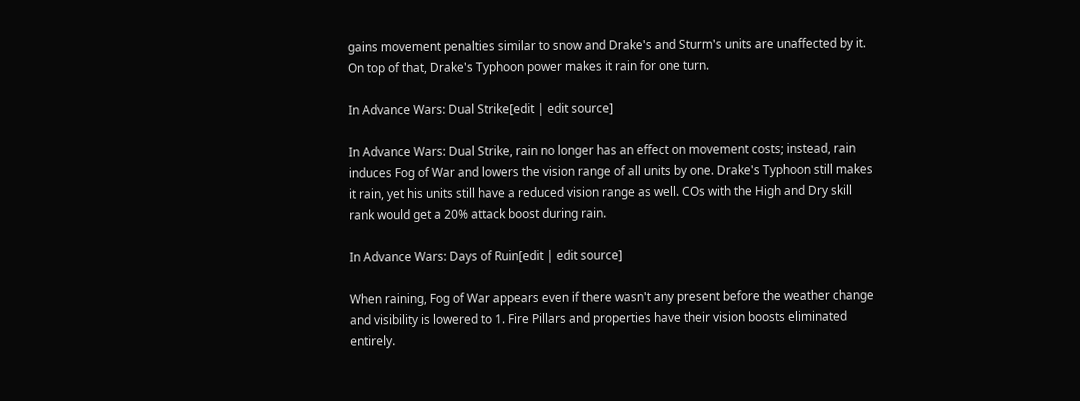gains movement penalties similar to snow and Drake's and Sturm's units are unaffected by it. On top of that, Drake's Typhoon power makes it rain for one turn.

In Advance Wars: Dual Strike[edit | edit source]

In Advance Wars: Dual Strike, rain no longer has an effect on movement costs; instead, rain induces Fog of War and lowers the vision range of all units by one. Drake's Typhoon still makes it rain, yet his units still have a reduced vision range as well. COs with the High and Dry skill rank would get a 20% attack boost during rain.

In Advance Wars: Days of Ruin[edit | edit source]

When raining, Fog of War appears even if there wasn't any present before the weather change and visibility is lowered to 1. Fire Pillars and properties have their vision boosts eliminated entirely.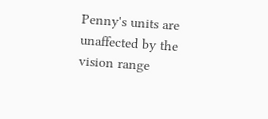Penny's units are unaffected by the vision range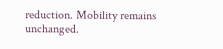reduction. Mobility remains unchanged.